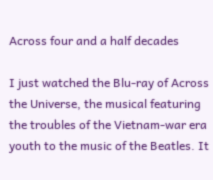Across four and a half decades

I just watched the Blu-ray of Across the Universe, the musical featuring the troubles of the Vietnam-war era youth to the music of the Beatles. It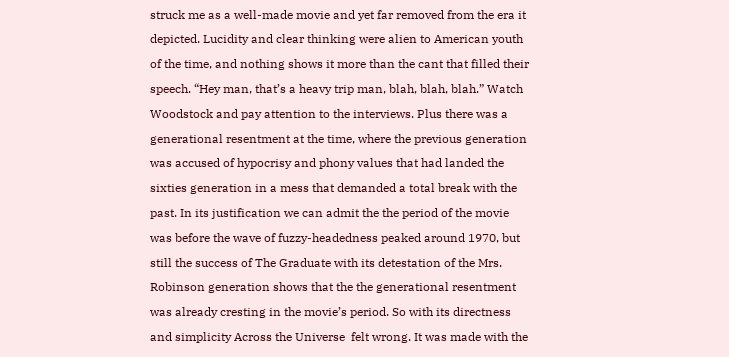struck me as a well-made movie and yet far removed from the era it depicted. Lucidity and clear thinking were alien to American youth of the time, and nothing shows it more than the cant that filled their speech. “Hey man, that’s a heavy trip man, blah, blah, blah.” Watch Woodstock and pay attention to the interviews. Plus there was a generational resentment at the time, where the previous generation was accused of hypocrisy and phony values that had landed the sixties generation in a mess that demanded a total break with the past. In its justification we can admit the the period of the movie was before the wave of fuzzy-headedness peaked around 1970, but still the success of The Graduate with its detestation of the Mrs. Robinson generation shows that the the generational resentment was already cresting in the movie’s period. So with its directness and simplicity Across the Universe  felt wrong. It was made with the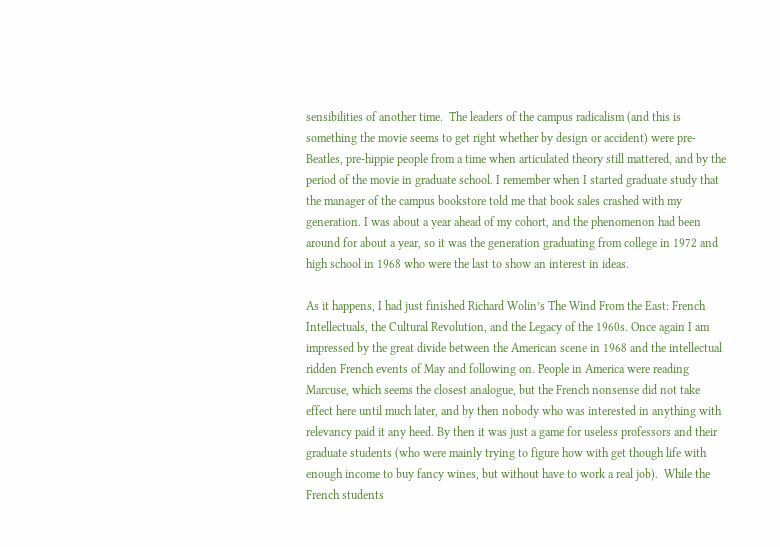sensibilities of another time.  The leaders of the campus radicalism (and this is something the movie seems to get right whether by design or accident) were pre-Beatles, pre-hippie people from a time when articulated theory still mattered, and by the period of the movie in graduate school. I remember when I started graduate study that the manager of the campus bookstore told me that book sales crashed with my generation. I was about a year ahead of my cohort, and the phenomenon had been around for about a year, so it was the generation graduating from college in 1972 and high school in 1968 who were the last to show an interest in ideas.

As it happens, I had just finished Richard Wolin’s The Wind From the East: French Intellectuals, the Cultural Revolution, and the Legacy of the 1960s. Once again I am impressed by the great divide between the American scene in 1968 and the intellectual ridden French events of May and following on. People in America were reading Marcuse, which seems the closest analogue, but the French nonsense did not take effect here until much later, and by then nobody who was interested in anything with relevancy paid it any heed. By then it was just a game for useless professors and their graduate students (who were mainly trying to figure how with get though life with enough income to buy fancy wines, but without have to work a real job).  While the French students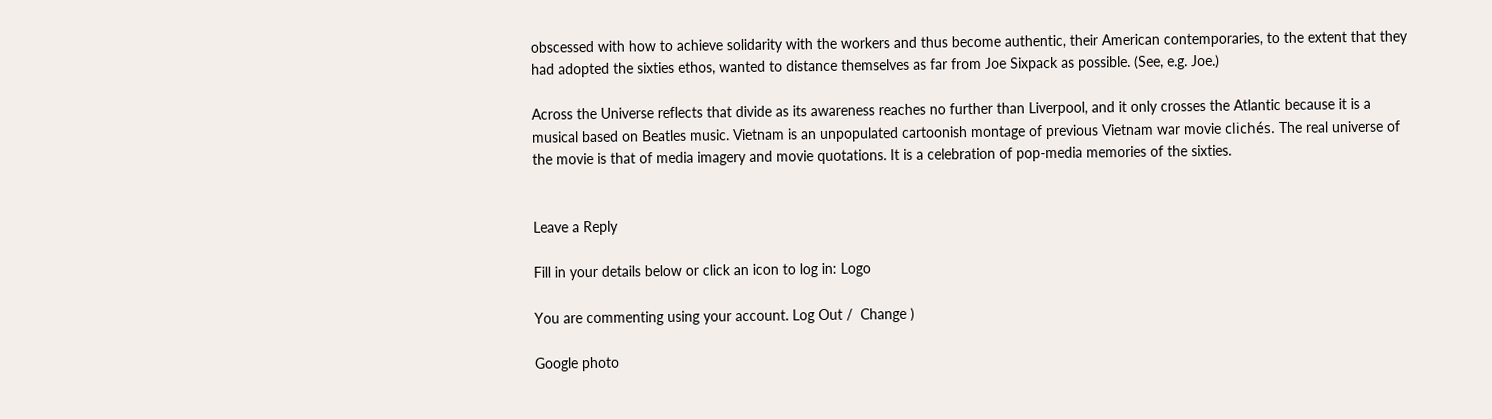obscessed with how to achieve solidarity with the workers and thus become authentic, their American contemporaries, to the extent that they had adopted the sixties ethos, wanted to distance themselves as far from Joe Sixpack as possible. (See, e.g. Joe.)

Across the Universe reflects that divide as its awareness reaches no further than Liverpool, and it only crosses the Atlantic because it is a musical based on Beatles music. Vietnam is an unpopulated cartoonish montage of previous Vietnam war movie clichés. The real universe of the movie is that of media imagery and movie quotations. It is a celebration of pop-media memories of the sixties.


Leave a Reply

Fill in your details below or click an icon to log in: Logo

You are commenting using your account. Log Out /  Change )

Google photo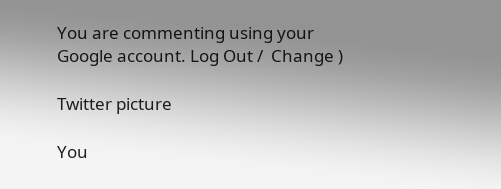You are commenting using your Google account. Log Out /  Change )

Twitter picture

You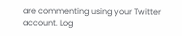are commenting using your Twitter account. Log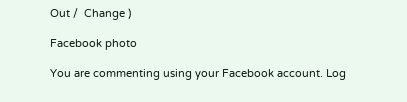Out /  Change )

Facebook photo

You are commenting using your Facebook account. Log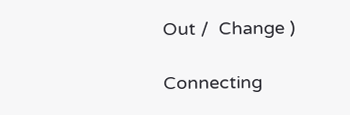Out /  Change )

Connecting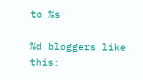to %s

%d bloggers like this: